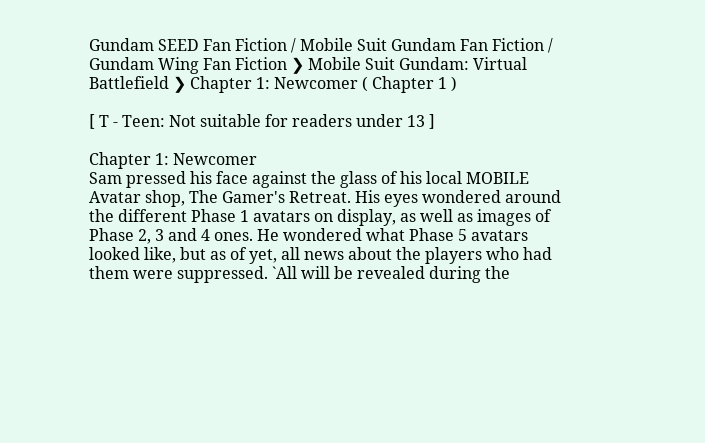Gundam SEED Fan Fiction / Mobile Suit Gundam Fan Fiction / Gundam Wing Fan Fiction ❯ Mobile Suit Gundam: Virtual Battlefield ❯ Chapter 1: Newcomer ( Chapter 1 )

[ T - Teen: Not suitable for readers under 13 ]

Chapter 1: Newcomer
Sam pressed his face against the glass of his local MOBILE Avatar shop, The Gamer's Retreat. His eyes wondered around the different Phase 1 avatars on display, as well as images of Phase 2, 3 and 4 ones. He wondered what Phase 5 avatars looked like, but as of yet, all news about the players who had them were suppressed. `All will be revealed during the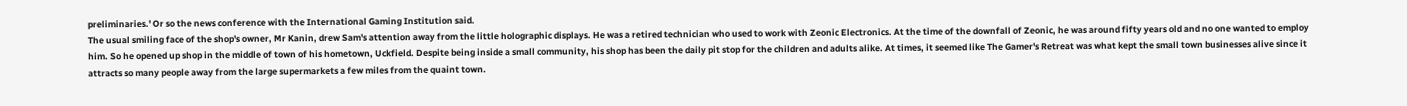preliminaries.' Or so the news conference with the International Gaming Institution said.
The usual smiling face of the shop's owner, Mr Kanin, drew Sam's attention away from the little holographic displays. He was a retired technician who used to work with Zeonic Electronics. At the time of the downfall of Zeonic, he was around fifty years old and no one wanted to employ him. So he opened up shop in the middle of town of his hometown, Uckfield. Despite being inside a small community, his shop has been the daily pit stop for the children and adults alike. At times, it seemed like The Gamer's Retreat was what kept the small town businesses alive since it attracts so many people away from the large supermarkets a few miles from the quaint town.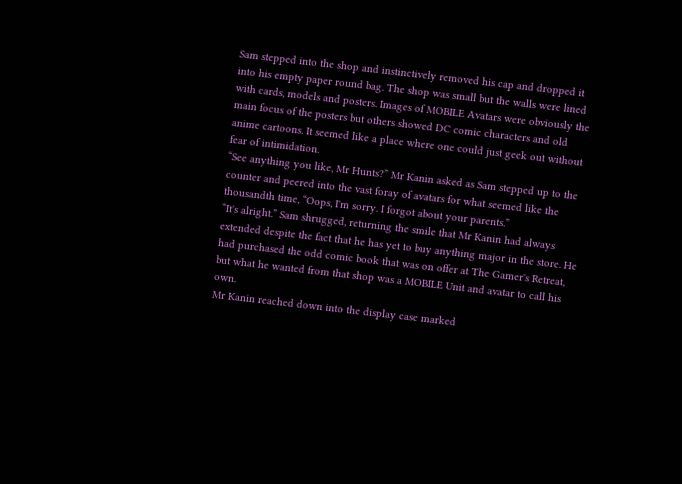Sam stepped into the shop and instinctively removed his cap and dropped it into his empty paper round bag. The shop was small but the walls were lined with cards, models and posters. Images of MOBILE Avatars were obviously the main focus of the posters but others showed DC comic characters and old anime cartoons. It seemed like a place where one could just geek out without fear of intimidation.
“See anything you like, Mr Hunts?” Mr Kanin asked as Sam stepped up to the counter and peered into the vast foray of avatars for what seemed like the thousandth time, “Oops, I'm sorry. I forgot about your parents.”
“It's alright.” Sam shrugged, returning the smile that Mr Kanin had always extended despite the fact that he has yet to buy anything major in the store. He had purchased the odd comic book that was on offer at The Gamer's Retreat, but what he wanted from that shop was a MOBILE Unit and avatar to call his own.
Mr Kanin reached down into the display case marked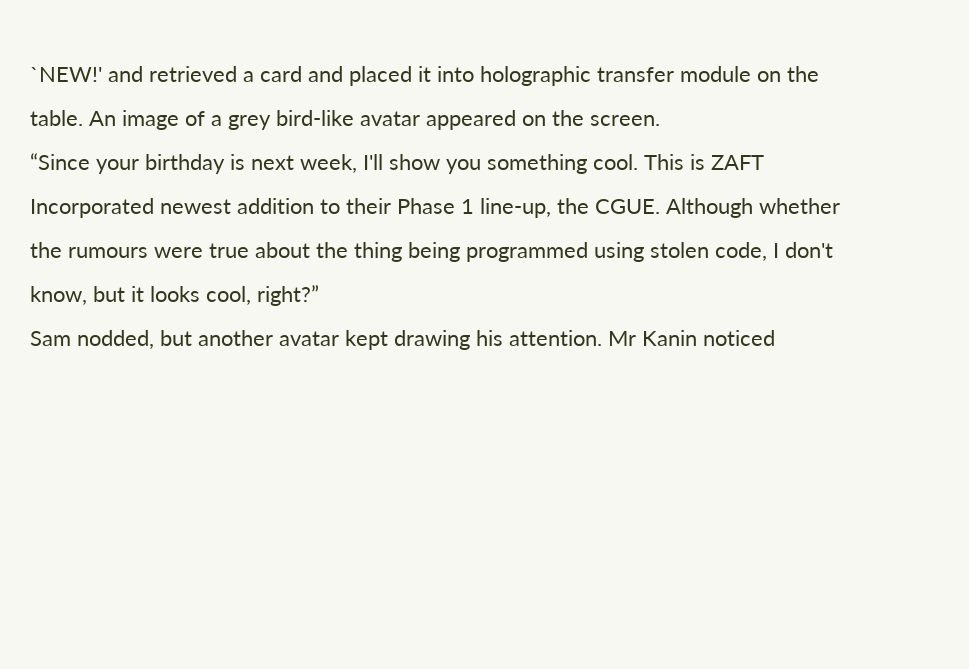`NEW!' and retrieved a card and placed it into holographic transfer module on the table. An image of a grey bird-like avatar appeared on the screen.
“Since your birthday is next week, I'll show you something cool. This is ZAFT Incorporated newest addition to their Phase 1 line-up, the CGUE. Although whether the rumours were true about the thing being programmed using stolen code, I don't know, but it looks cool, right?”
Sam nodded, but another avatar kept drawing his attention. Mr Kanin noticed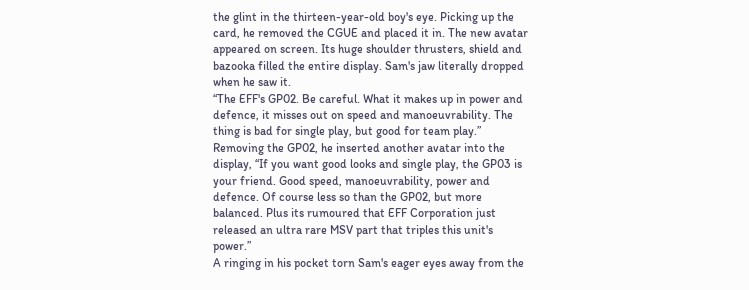the glint in the thirteen-year-old boy's eye. Picking up the card, he removed the CGUE and placed it in. The new avatar appeared on screen. Its huge shoulder thrusters, shield and bazooka filled the entire display. Sam's jaw literally dropped when he saw it.
“The EFF's GP02. Be careful. What it makes up in power and defence, it misses out on speed and manoeuvrability. The thing is bad for single play, but good for team play.” Removing the GP02, he inserted another avatar into the display, “If you want good looks and single play, the GP03 is your friend. Good speed, manoeuvrability, power and defence. Of course less so than the GP02, but more balanced. Plus its rumoured that EFF Corporation just released an ultra rare MSV part that triples this unit's power.”
A ringing in his pocket torn Sam's eager eyes away from the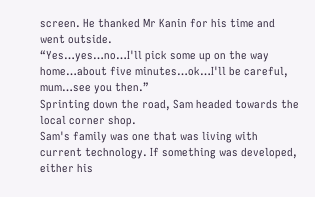screen. He thanked Mr Kanin for his time and went outside.
“Yes…yes…no…I'll pick some up on the way home…about five minutes…ok…I'll be careful, mum…see you then.”
Sprinting down the road, Sam headed towards the local corner shop.
Sam's family was one that was living with current technology. If something was developed, either his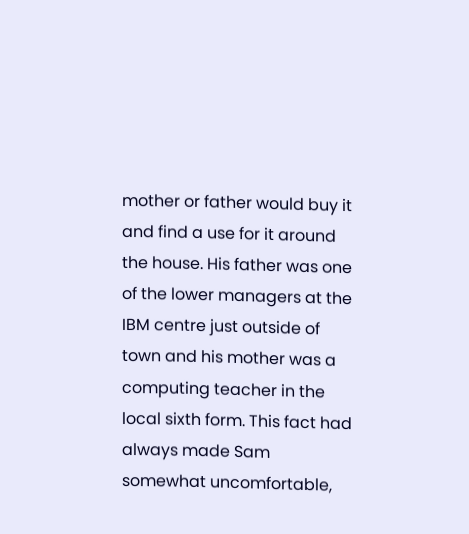mother or father would buy it and find a use for it around the house. His father was one of the lower managers at the IBM centre just outside of town and his mother was a computing teacher in the local sixth form. This fact had always made Sam somewhat uncomfortable,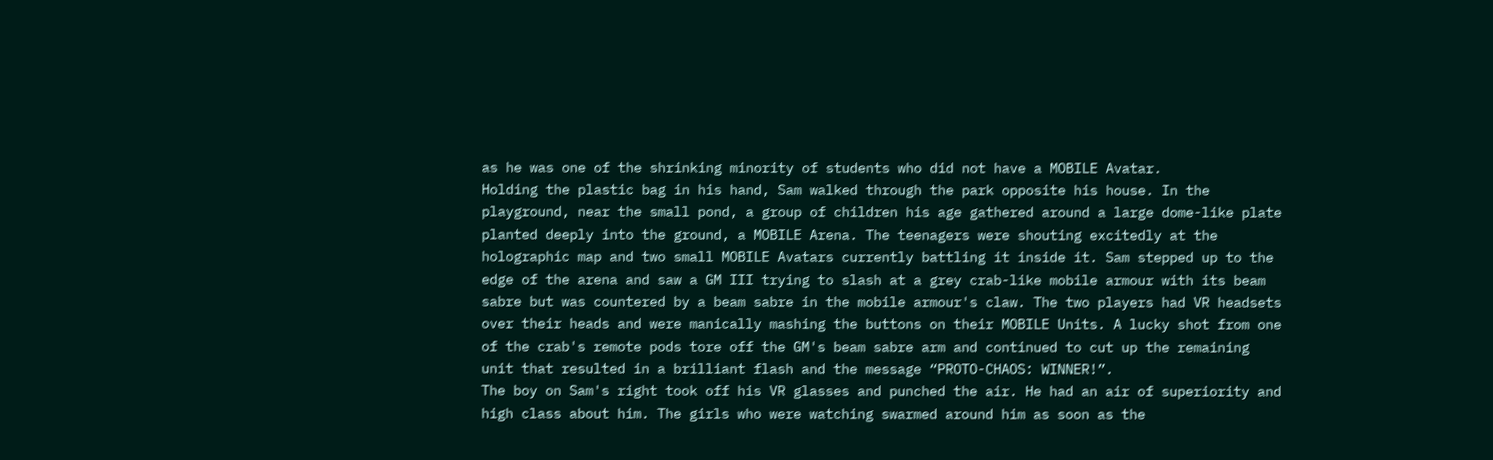as he was one of the shrinking minority of students who did not have a MOBILE Avatar.
Holding the plastic bag in his hand, Sam walked through the park opposite his house. In the playground, near the small pond, a group of children his age gathered around a large dome-like plate planted deeply into the ground, a MOBILE Arena. The teenagers were shouting excitedly at the holographic map and two small MOBILE Avatars currently battling it inside it. Sam stepped up to the edge of the arena and saw a GM III trying to slash at a grey crab-like mobile armour with its beam sabre but was countered by a beam sabre in the mobile armour's claw. The two players had VR headsets over their heads and were manically mashing the buttons on their MOBILE Units. A lucky shot from one of the crab's remote pods tore off the GM's beam sabre arm and continued to cut up the remaining unit that resulted in a brilliant flash and the message “PROTO-CHAOS: WINNER!”.
The boy on Sam's right took off his VR glasses and punched the air. He had an air of superiority and high class about him. The girls who were watching swarmed around him as soon as the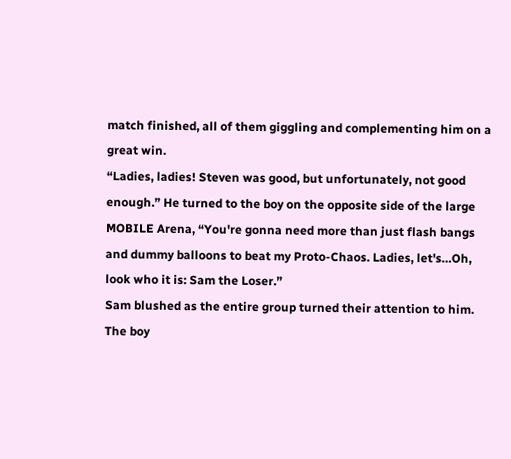match finished, all of them giggling and complementing him on a great win.
“Ladies, ladies! Steven was good, but unfortunately, not good enough.” He turned to the boy on the opposite side of the large MOBILE Arena, “You're gonna need more than just flash bangs and dummy balloons to beat my Proto-Chaos. Ladies, let's…Oh, look who it is: Sam the Loser.”
Sam blushed as the entire group turned their attention to him. The boy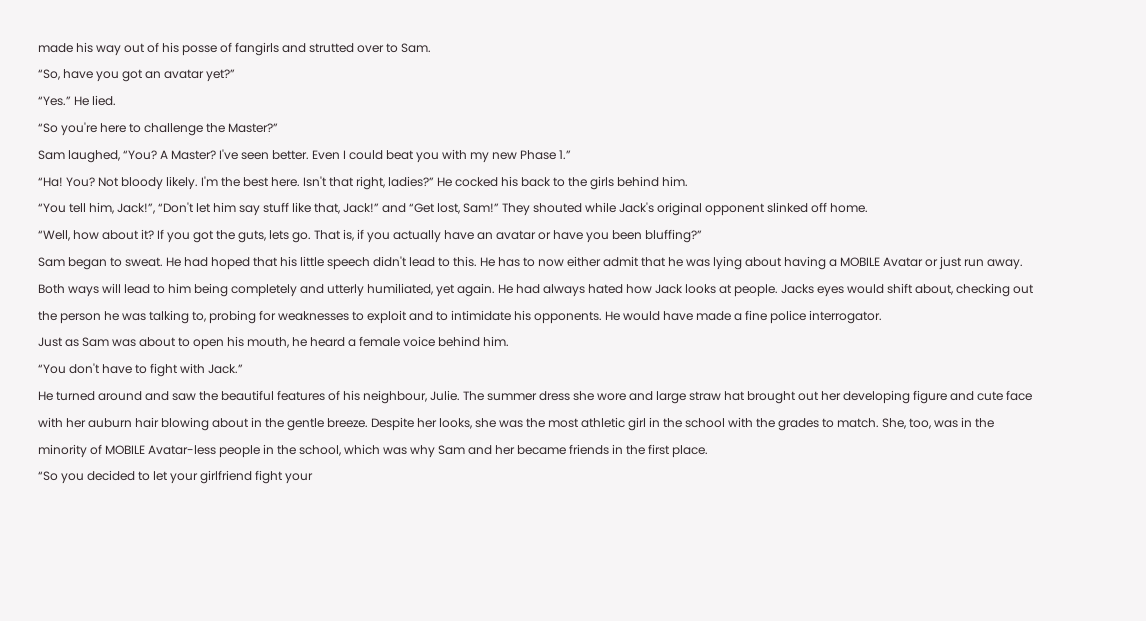made his way out of his posse of fangirls and strutted over to Sam.
“So, have you got an avatar yet?”
“Yes.” He lied.
“So you're here to challenge the Master?”
Sam laughed, “You? A Master? I've seen better. Even I could beat you with my new Phase 1.”
“Ha! You? Not bloody likely. I'm the best here. Isn't that right, ladies?” He cocked his back to the girls behind him.
“You tell him, Jack!”, “Don't let him say stuff like that, Jack!” and “Get lost, Sam!” They shouted while Jack's original opponent slinked off home.
“Well, how about it? If you got the guts, lets go. That is, if you actually have an avatar or have you been bluffing?”
Sam began to sweat. He had hoped that his little speech didn't lead to this. He has to now either admit that he was lying about having a MOBILE Avatar or just run away. Both ways will lead to him being completely and utterly humiliated, yet again. He had always hated how Jack looks at people. Jacks eyes would shift about, checking out the person he was talking to, probing for weaknesses to exploit and to intimidate his opponents. He would have made a fine police interrogator.
Just as Sam was about to open his mouth, he heard a female voice behind him.
“You don't have to fight with Jack.”
He turned around and saw the beautiful features of his neighbour, Julie. The summer dress she wore and large straw hat brought out her developing figure and cute face with her auburn hair blowing about in the gentle breeze. Despite her looks, she was the most athletic girl in the school with the grades to match. She, too, was in the minority of MOBILE Avatar-less people in the school, which was why Sam and her became friends in the first place.
“So you decided to let your girlfriend fight your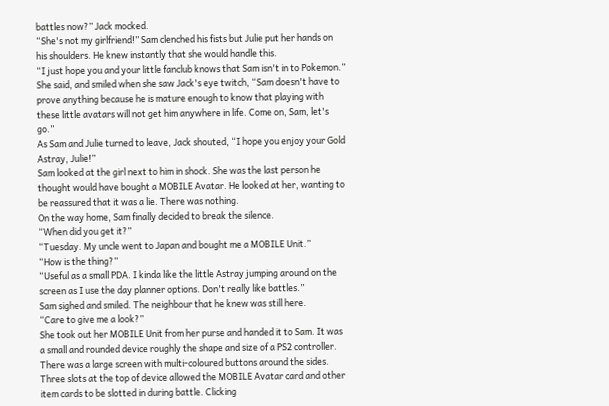battles now?” Jack mocked.
“She's not my girlfriend!” Sam clenched his fists but Julie put her hands on his shoulders. He knew instantly that she would handle this.
“I just hope you and your little fanclub knows that Sam isn't in to Pokemon.” She said, and smiled when she saw Jack's eye twitch, “Sam doesn't have to prove anything because he is mature enough to know that playing with these little avatars will not get him anywhere in life. Come on, Sam, let's go.”
As Sam and Julie turned to leave, Jack shouted, “I hope you enjoy your Gold Astray, Julie!”
Sam looked at the girl next to him in shock. She was the last person he thought would have bought a MOBILE Avatar. He looked at her, wanting to be reassured that it was a lie. There was nothing.
On the way home, Sam finally decided to break the silence.
“When did you get it?”
“Tuesday. My uncle went to Japan and bought me a MOBILE Unit.”
“How is the thing?”
“Useful as a small PDA. I kinda like the little Astray jumping around on the screen as I use the day planner options. Don't really like battles.”
Sam sighed and smiled. The neighbour that he knew was still here.
“Care to give me a look?”
She took out her MOBILE Unit from her purse and handed it to Sam. It was a small and rounded device roughly the shape and size of a PS2 controller. There was a large screen with multi-coloured buttons around the sides. Three slots at the top of device allowed the MOBILE Avatar card and other item cards to be slotted in during battle. Clicking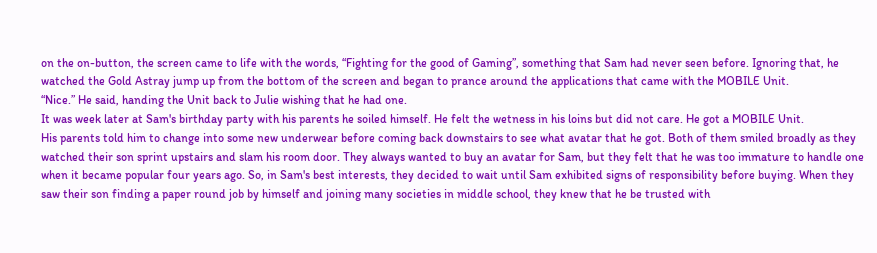on the on-button, the screen came to life with the words, “Fighting for the good of Gaming”, something that Sam had never seen before. Ignoring that, he watched the Gold Astray jump up from the bottom of the screen and began to prance around the applications that came with the MOBILE Unit.
“Nice.” He said, handing the Unit back to Julie wishing that he had one.
It was week later at Sam's birthday party with his parents he soiled himself. He felt the wetness in his loins but did not care. He got a MOBILE Unit.
His parents told him to change into some new underwear before coming back downstairs to see what avatar that he got. Both of them smiled broadly as they watched their son sprint upstairs and slam his room door. They always wanted to buy an avatar for Sam, but they felt that he was too immature to handle one when it became popular four years ago. So, in Sam's best interests, they decided to wait until Sam exhibited signs of responsibility before buying. When they saw their son finding a paper round job by himself and joining many societies in middle school, they knew that he be trusted with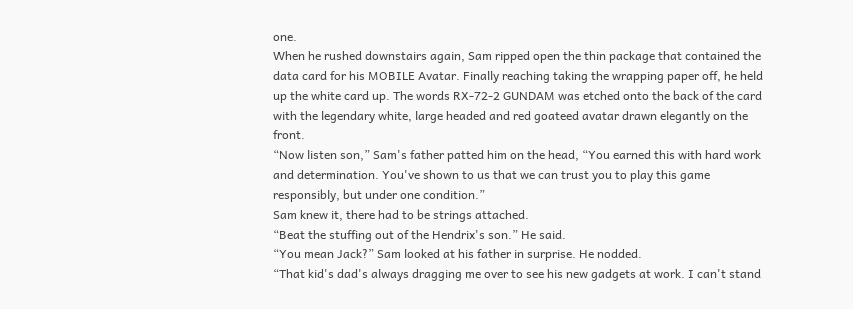one.
When he rushed downstairs again, Sam ripped open the thin package that contained the data card for his MOBILE Avatar. Finally reaching taking the wrapping paper off, he held up the white card up. The words RX-72-2 GUNDAM was etched onto the back of the card with the legendary white, large headed and red goateed avatar drawn elegantly on the front.
“Now listen son,” Sam's father patted him on the head, “You earned this with hard work and determination. You've shown to us that we can trust you to play this game responsibly, but under one condition.”
Sam knew it, there had to be strings attached.
“Beat the stuffing out of the Hendrix's son.” He said.
“You mean Jack?” Sam looked at his father in surprise. He nodded.
“That kid's dad's always dragging me over to see his new gadgets at work. I can't stand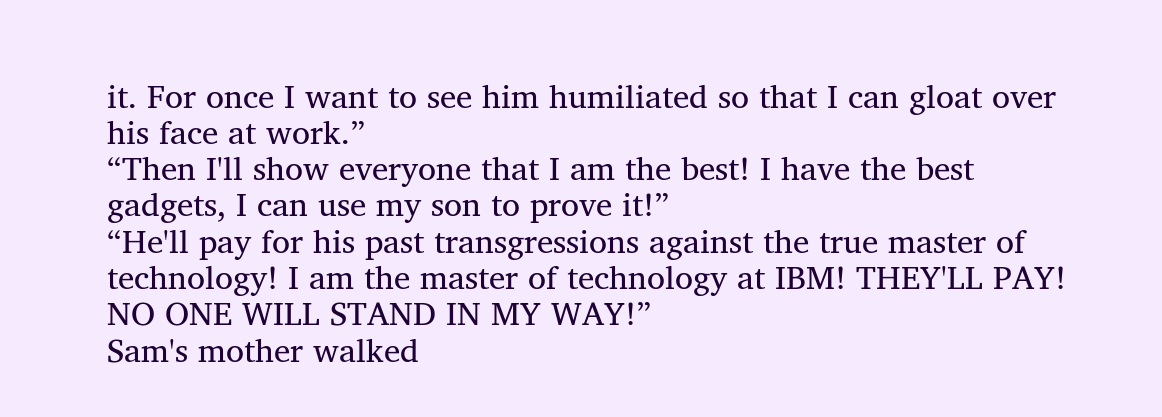it. For once I want to see him humiliated so that I can gloat over his face at work.”
“Then I'll show everyone that I am the best! I have the best gadgets, I can use my son to prove it!”
“He'll pay for his past transgressions against the true master of technology! I am the master of technology at IBM! THEY'LL PAY! NO ONE WILL STAND IN MY WAY!”
Sam's mother walked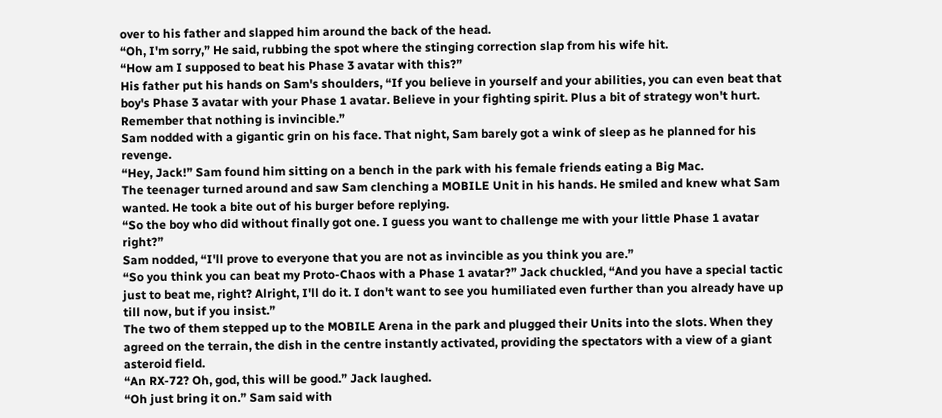over to his father and slapped him around the back of the head.
“Oh, I'm sorry,” He said, rubbing the spot where the stinging correction slap from his wife hit.
“How am I supposed to beat his Phase 3 avatar with this?”
His father put his hands on Sam's shoulders, “If you believe in yourself and your abilities, you can even beat that boy's Phase 3 avatar with your Phase 1 avatar. Believe in your fighting spirit. Plus a bit of strategy won't hurt. Remember that nothing is invincible.”
Sam nodded with a gigantic grin on his face. That night, Sam barely got a wink of sleep as he planned for his revenge.
“Hey, Jack!” Sam found him sitting on a bench in the park with his female friends eating a Big Mac.
The teenager turned around and saw Sam clenching a MOBILE Unit in his hands. He smiled and knew what Sam wanted. He took a bite out of his burger before replying.
“So the boy who did without finally got one. I guess you want to challenge me with your little Phase 1 avatar right?”
Sam nodded, “I'll prove to everyone that you are not as invincible as you think you are.”
“So you think you can beat my Proto-Chaos with a Phase 1 avatar?” Jack chuckled, “And you have a special tactic just to beat me, right? Alright, I'll do it. I don't want to see you humiliated even further than you already have up till now, but if you insist.”
The two of them stepped up to the MOBILE Arena in the park and plugged their Units into the slots. When they agreed on the terrain, the dish in the centre instantly activated, providing the spectators with a view of a giant asteroid field.
“An RX-72? Oh, god, this will be good.” Jack laughed.
“Oh just bring it on.” Sam said with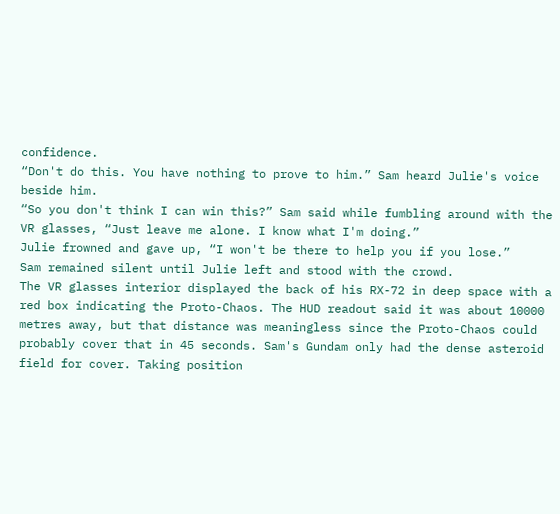confidence.
“Don't do this. You have nothing to prove to him.” Sam heard Julie's voice beside him.
“So you don't think I can win this?” Sam said while fumbling around with the VR glasses, “Just leave me alone. I know what I'm doing.”
Julie frowned and gave up, “I won't be there to help you if you lose.”
Sam remained silent until Julie left and stood with the crowd.
The VR glasses interior displayed the back of his RX-72 in deep space with a red box indicating the Proto-Chaos. The HUD readout said it was about 10000 metres away, but that distance was meaningless since the Proto-Chaos could probably cover that in 45 seconds. Sam's Gundam only had the dense asteroid field for cover. Taking position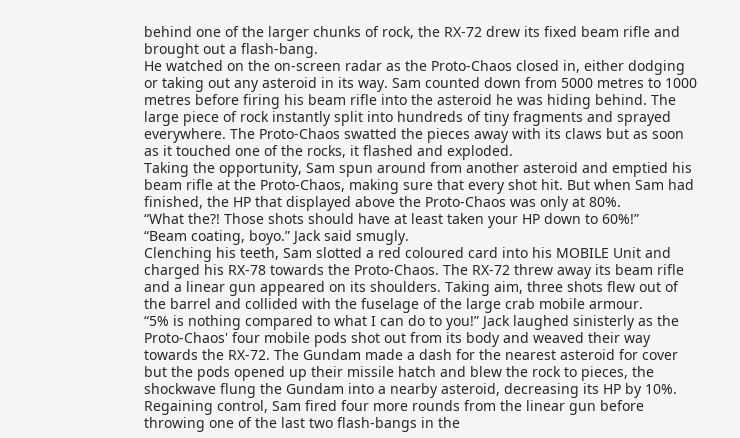behind one of the larger chunks of rock, the RX-72 drew its fixed beam rifle and brought out a flash-bang.
He watched on the on-screen radar as the Proto-Chaos closed in, either dodging or taking out any asteroid in its way. Sam counted down from 5000 metres to 1000 metres before firing his beam rifle into the asteroid he was hiding behind. The large piece of rock instantly split into hundreds of tiny fragments and sprayed everywhere. The Proto-Chaos swatted the pieces away with its claws but as soon as it touched one of the rocks, it flashed and exploded.
Taking the opportunity, Sam spun around from another asteroid and emptied his beam rifle at the Proto-Chaos, making sure that every shot hit. But when Sam had finished, the HP that displayed above the Proto-Chaos was only at 80%.
“What the?! Those shots should have at least taken your HP down to 60%!”
“Beam coating, boyo.” Jack said smugly.
Clenching his teeth, Sam slotted a red coloured card into his MOBILE Unit and charged his RX-78 towards the Proto-Chaos. The RX-72 threw away its beam rifle and a linear gun appeared on its shoulders. Taking aim, three shots flew out of the barrel and collided with the fuselage of the large crab mobile armour.
“5% is nothing compared to what I can do to you!” Jack laughed sinisterly as the Proto-Chaos' four mobile pods shot out from its body and weaved their way towards the RX-72. The Gundam made a dash for the nearest asteroid for cover but the pods opened up their missile hatch and blew the rock to pieces, the shockwave flung the Gundam into a nearby asteroid, decreasing its HP by 10%. Regaining control, Sam fired four more rounds from the linear gun before throwing one of the last two flash-bangs in the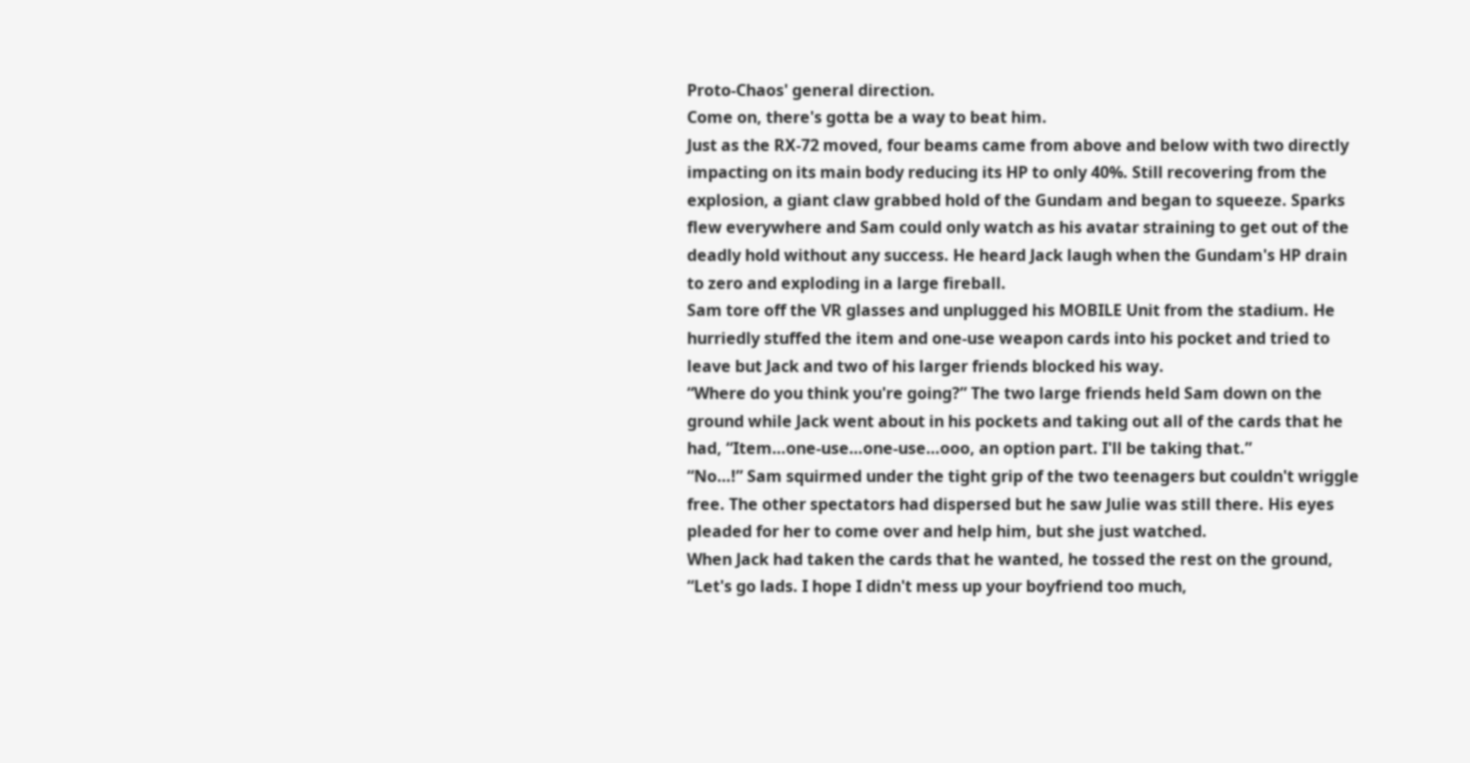Proto-Chaos' general direction.
Come on, there's gotta be a way to beat him.
Just as the RX-72 moved, four beams came from above and below with two directly impacting on its main body reducing its HP to only 40%. Still recovering from the explosion, a giant claw grabbed hold of the Gundam and began to squeeze. Sparks flew everywhere and Sam could only watch as his avatar straining to get out of the deadly hold without any success. He heard Jack laugh when the Gundam's HP drain to zero and exploding in a large fireball.
Sam tore off the VR glasses and unplugged his MOBILE Unit from the stadium. He hurriedly stuffed the item and one-use weapon cards into his pocket and tried to leave but Jack and two of his larger friends blocked his way.
“Where do you think you're going?” The two large friends held Sam down on the ground while Jack went about in his pockets and taking out all of the cards that he had, “Item…one-use…one-use…ooo, an option part. I'll be taking that.”
“No…!” Sam squirmed under the tight grip of the two teenagers but couldn't wriggle free. The other spectators had dispersed but he saw Julie was still there. His eyes pleaded for her to come over and help him, but she just watched.
When Jack had taken the cards that he wanted, he tossed the rest on the ground, “Let's go lads. I hope I didn't mess up your boyfriend too much,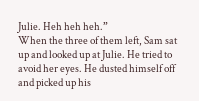Julie. Heh heh heh.”
When the three of them left, Sam sat up and looked up at Julie. He tried to avoid her eyes. He dusted himself off and picked up his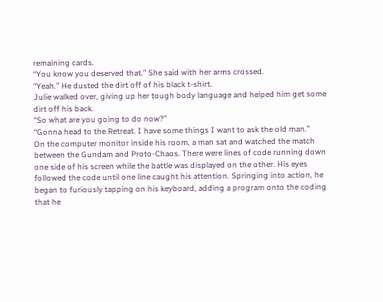remaining cards.
“You know you deserved that.” She said with her arms crossed.
“Yeah.” He dusted the dirt off of his black t-shirt.
Julie walked over, giving up her tough body language and helped him get some dirt off his back.
“So what are you going to do now?”
“Gonna head to the Retreat. I have some things I want to ask the old man.”
On the computer monitor inside his room, a man sat and watched the match between the Gundam and Proto-Chaos. There were lines of code running down one side of his screen while the battle was displayed on the other. His eyes followed the code until one line caught his attention. Springing into action, he began to furiously tapping on his keyboard, adding a program onto the coding that he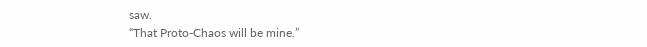saw.
“That Proto-Chaos will be mine.”